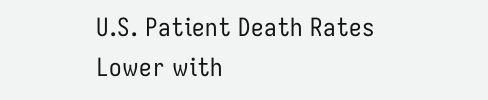U.S. Patient Death Rates Lower with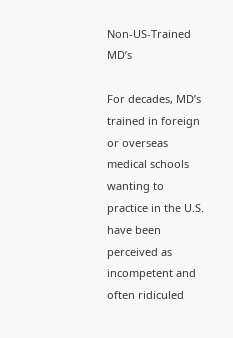Non-US-Trained MD’s

For decades, MD’s trained in foreign or overseas medical schools wanting to practice in the U.S. have been perceived as incompetent and often ridiculed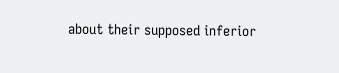about their supposed inferior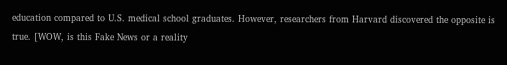education compared to U.S. medical school graduates. However, researchers from Harvard discovered the opposite is true. [WOW, is this Fake News or a reality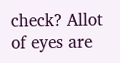check? Allot of eyes are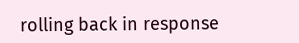rolling back in response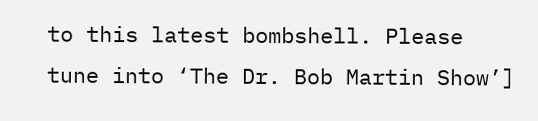to this latest bombshell. Please tune into ‘The Dr. Bob Martin Show’]